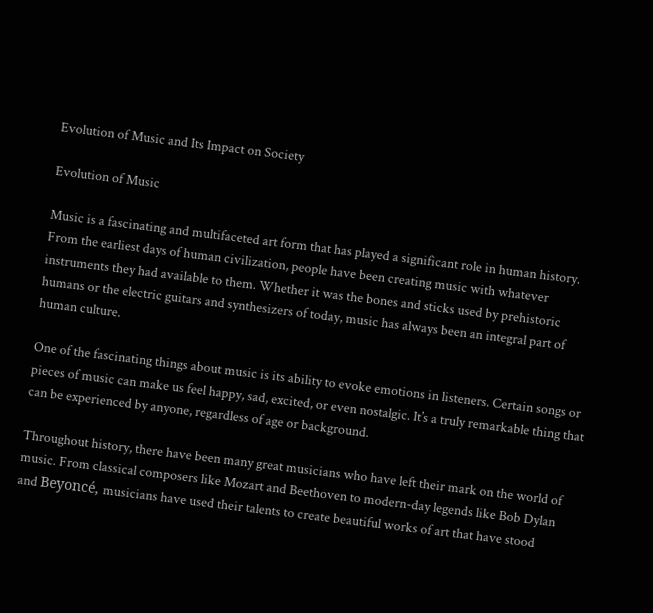Evolution of Music and Its Impact on Society

Evolution of Music

Music is a fascinating and multifaceted art form that has played a significant role in human history. From the earliest days of human civilization, people have been creating music with whatever instruments they had available to them. Whether it was the bones and sticks used by prehistoric humans or the electric guitars and synthesizers of today, music has always been an integral part of human culture.

One of the fascinating things about music is its ability to evoke emotions in listeners. Certain songs or pieces of music can make us feel happy, sad, excited, or even nostalgic. It’s a truly remarkable thing that can be experienced by anyone, regardless of age or background.

Throughout history, there have been many great musicians who have left their mark on the world of music. From classical composers like Mozart and Beethoven to modern-day legends like Bob Dylan and Beyoncé, musicians have used their talents to create beautiful works of art that have stood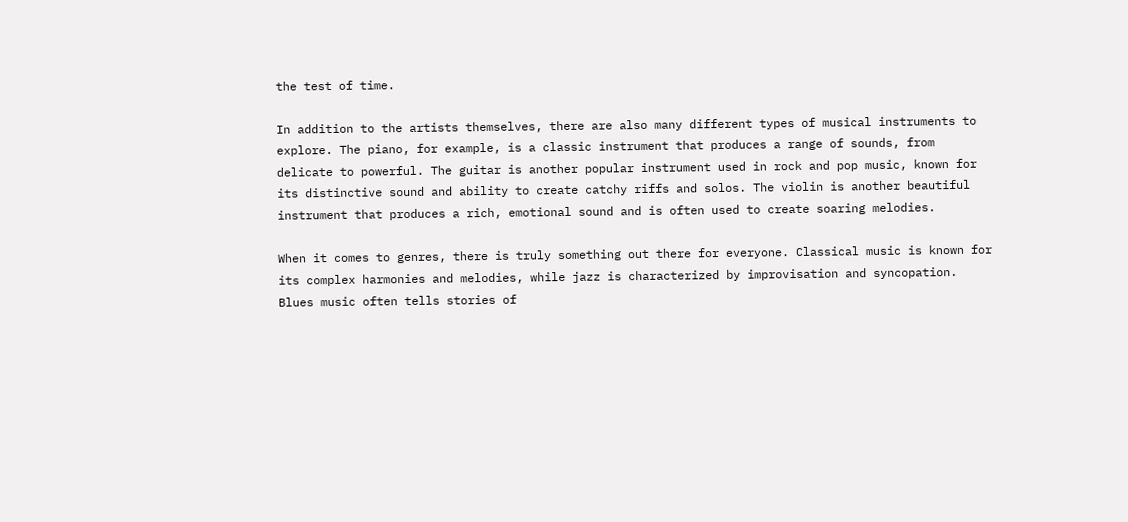the test of time.

In addition to the artists themselves, there are also many different types of musical instruments to explore. The piano, for example, is a classic instrument that produces a range of sounds, from delicate to powerful. The guitar is another popular instrument used in rock and pop music, known for its distinctive sound and ability to create catchy riffs and solos. The violin is another beautiful instrument that produces a rich, emotional sound and is often used to create soaring melodies.

When it comes to genres, there is truly something out there for everyone. Classical music is known for its complex harmonies and melodies, while jazz is characterized by improvisation and syncopation. Blues music often tells stories of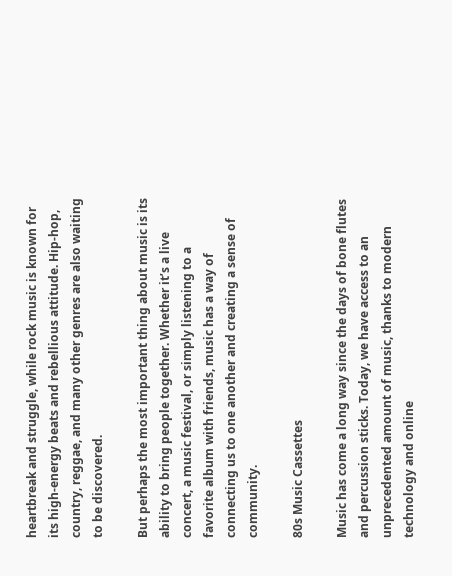heartbreak and struggle, while rock music is known for its high-energy beats and rebellious attitude. Hip-hop, country, reggae, and many other genres are also waiting to be discovered.

But perhaps the most important thing about music is its ability to bring people together. Whether it’s a live concert, a music festival, or simply listening to a favorite album with friends, music has a way of connecting us to one another and creating a sense of community.

80s Music Cassettes

Music has come a long way since the days of bone flutes and percussion sticks. Today, we have access to an unprecedented amount of music, thanks to modern technology and online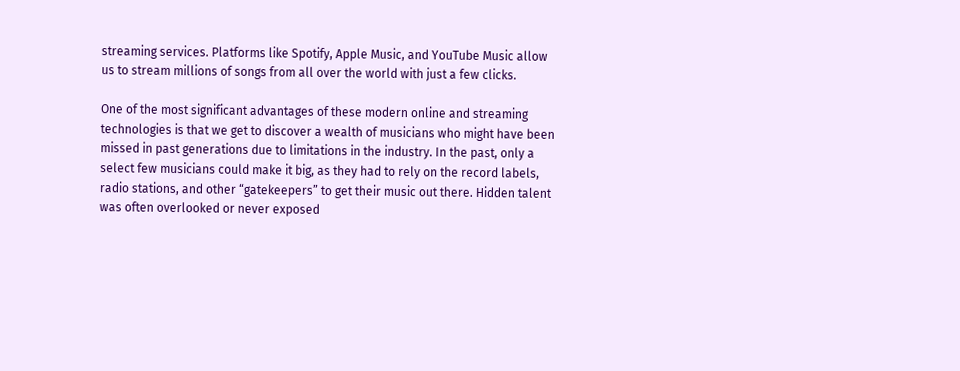streaming services. Platforms like Spotify, Apple Music, and YouTube Music allow us to stream millions of songs from all over the world with just a few clicks.

One of the most significant advantages of these modern online and streaming technologies is that we get to discover a wealth of musicians who might have been missed in past generations due to limitations in the industry. In the past, only a select few musicians could make it big, as they had to rely on the record labels, radio stations, and other “gatekeepers” to get their music out there. Hidden talent was often overlooked or never exposed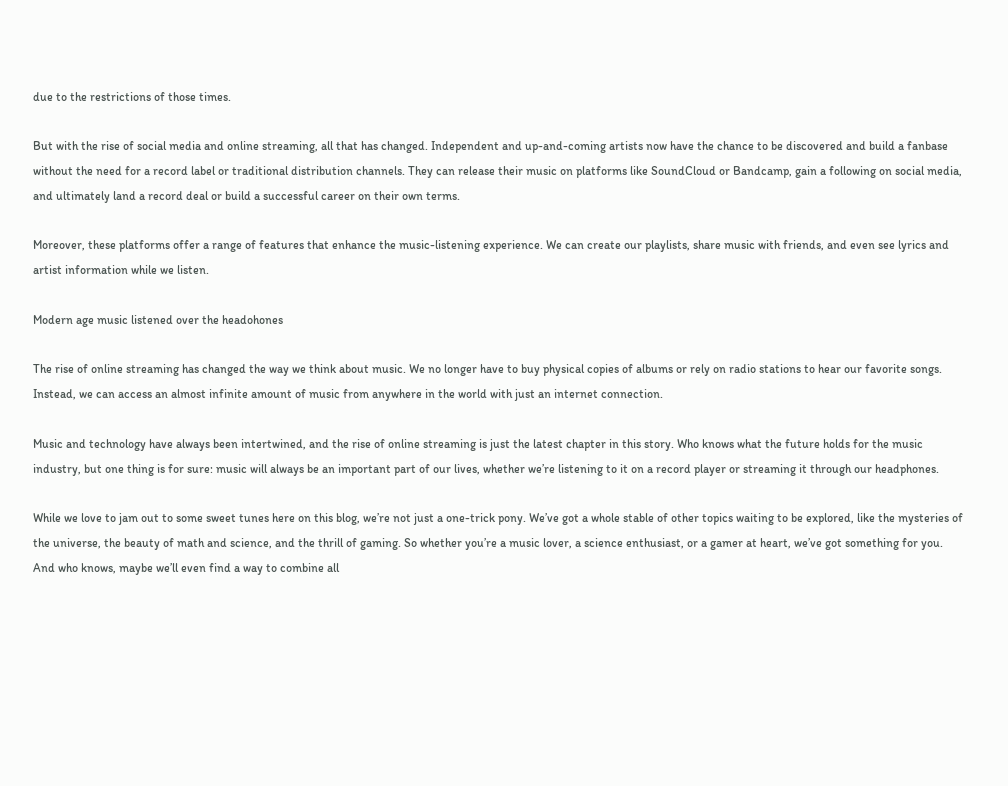due to the restrictions of those times.

But with the rise of social media and online streaming, all that has changed. Independent and up-and-coming artists now have the chance to be discovered and build a fanbase without the need for a record label or traditional distribution channels. They can release their music on platforms like SoundCloud or Bandcamp, gain a following on social media, and ultimately land a record deal or build a successful career on their own terms.

Moreover, these platforms offer a range of features that enhance the music-listening experience. We can create our playlists, share music with friends, and even see lyrics and artist information while we listen.

Modern age music listened over the headohones

The rise of online streaming has changed the way we think about music. We no longer have to buy physical copies of albums or rely on radio stations to hear our favorite songs. Instead, we can access an almost infinite amount of music from anywhere in the world with just an internet connection.

Music and technology have always been intertwined, and the rise of online streaming is just the latest chapter in this story. Who knows what the future holds for the music industry, but one thing is for sure: music will always be an important part of our lives, whether we’re listening to it on a record player or streaming it through our headphones.

While we love to jam out to some sweet tunes here on this blog, we’re not just a one-trick pony. We’ve got a whole stable of other topics waiting to be explored, like the mysteries of the universe, the beauty of math and science, and the thrill of gaming. So whether you’re a music lover, a science enthusiast, or a gamer at heart, we’ve got something for you. And who knows, maybe we’ll even find a way to combine all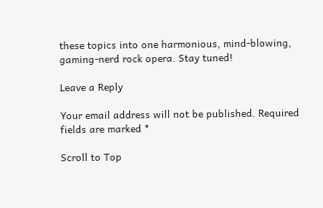these topics into one harmonious, mind-blowing, gaming-nerd rock opera. Stay tuned!

Leave a Reply

Your email address will not be published. Required fields are marked *

Scroll to Top